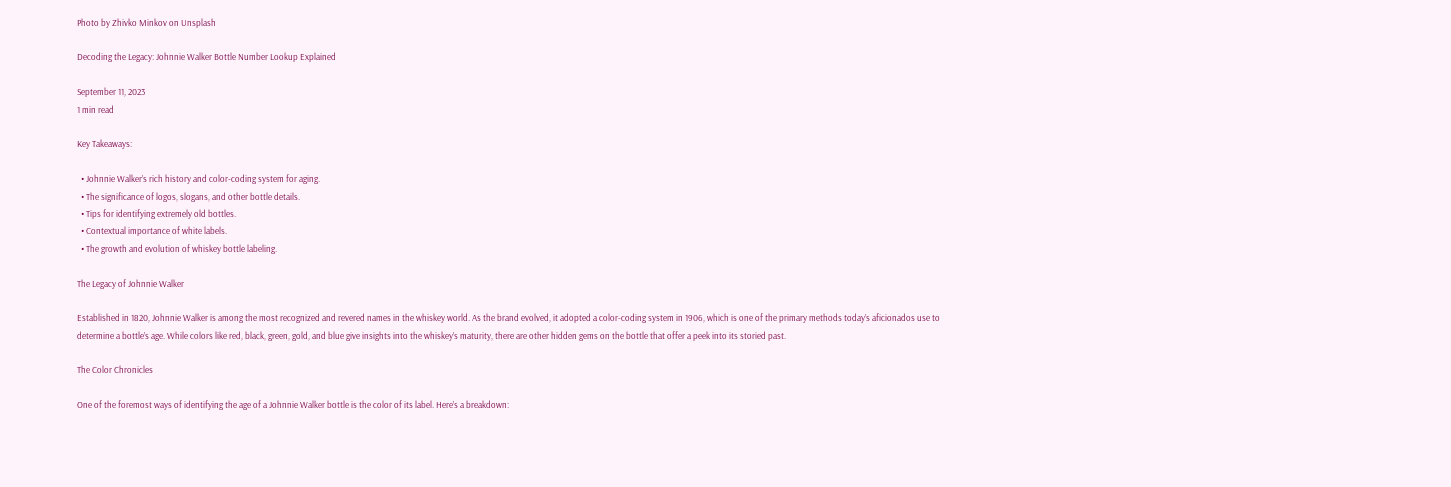Photo by Zhivko Minkov on Unsplash

Decoding the Legacy: Johnnie Walker Bottle Number Lookup Explained

September 11, 2023
1 min read

Key Takeaways:

  • Johnnie Walker’s rich history and color-coding system for aging.
  • The significance of logos, slogans, and other bottle details.
  • Tips for identifying extremely old bottles.
  • Contextual importance of white labels.
  • The growth and evolution of whiskey bottle labeling.

The Legacy of Johnnie Walker

Established in 1820, Johnnie Walker is among the most recognized and revered names in the whiskey world. As the brand evolved, it adopted a color-coding system in 1906, which is one of the primary methods today’s aficionados use to determine a bottle’s age. While colors like red, black, green, gold, and blue give insights into the whiskey’s maturity, there are other hidden gems on the bottle that offer a peek into its storied past.

The Color Chronicles

One of the foremost ways of identifying the age of a Johnnie Walker bottle is the color of its label. Here’s a breakdown: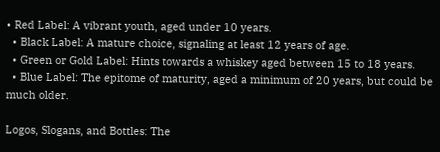• Red Label: A vibrant youth, aged under 10 years.
  • Black Label: A mature choice, signaling at least 12 years of age.
  • Green or Gold Label: Hints towards a whiskey aged between 15 to 18 years.
  • Blue Label: The epitome of maturity, aged a minimum of 20 years, but could be much older.

Logos, Slogans, and Bottles: The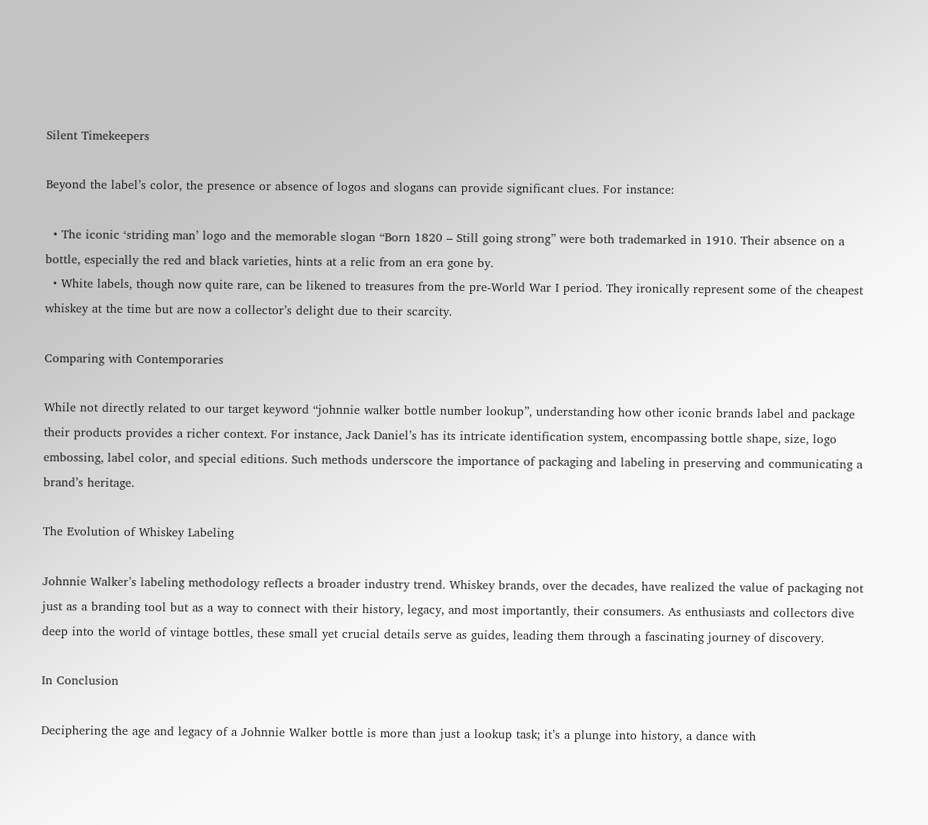Silent Timekeepers

Beyond the label’s color, the presence or absence of logos and slogans can provide significant clues. For instance:

  • The iconic ‘striding man’ logo and the memorable slogan “Born 1820 – Still going strong” were both trademarked in 1910. Their absence on a bottle, especially the red and black varieties, hints at a relic from an era gone by.
  • White labels, though now quite rare, can be likened to treasures from the pre-World War I period. They ironically represent some of the cheapest whiskey at the time but are now a collector’s delight due to their scarcity.

Comparing with Contemporaries

While not directly related to our target keyword “johnnie walker bottle number lookup”, understanding how other iconic brands label and package their products provides a richer context. For instance, Jack Daniel’s has its intricate identification system, encompassing bottle shape, size, logo embossing, label color, and special editions. Such methods underscore the importance of packaging and labeling in preserving and communicating a brand’s heritage.

The Evolution of Whiskey Labeling

Johnnie Walker’s labeling methodology reflects a broader industry trend. Whiskey brands, over the decades, have realized the value of packaging not just as a branding tool but as a way to connect with their history, legacy, and most importantly, their consumers. As enthusiasts and collectors dive deep into the world of vintage bottles, these small yet crucial details serve as guides, leading them through a fascinating journey of discovery.

In Conclusion

Deciphering the age and legacy of a Johnnie Walker bottle is more than just a lookup task; it’s a plunge into history, a dance with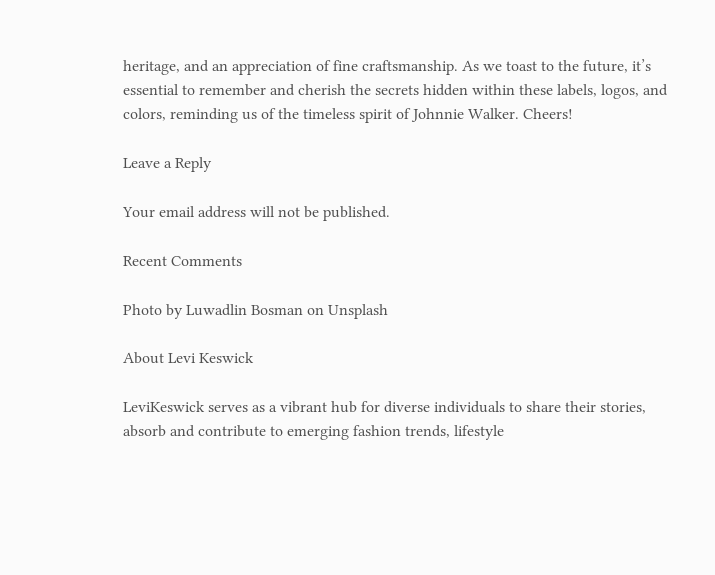heritage, and an appreciation of fine craftsmanship. As we toast to the future, it’s essential to remember and cherish the secrets hidden within these labels, logos, and colors, reminding us of the timeless spirit of Johnnie Walker. Cheers!

Leave a Reply

Your email address will not be published.

Recent Comments

Photo by Luwadlin Bosman on Unsplash

About Levi Keswick

LeviKeswick serves as a vibrant hub for diverse individuals to share their stories, absorb and contribute to emerging fashion trends, lifestyle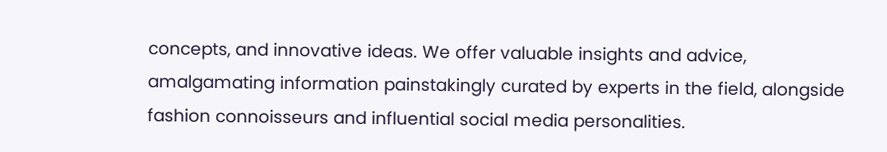concepts, and innovative ideas. We offer valuable insights and advice, amalgamating information painstakingly curated by experts in the field, alongside fashion connoisseurs and influential social media personalities.